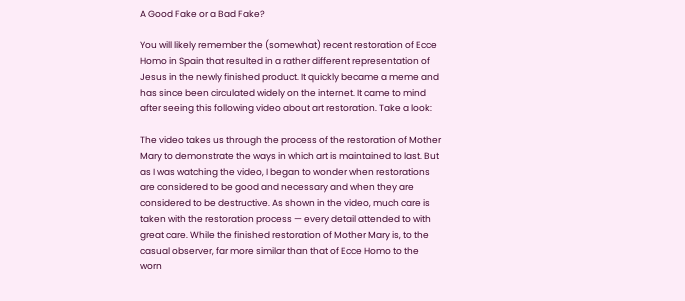A Good Fake or a Bad Fake?

You will likely remember the (somewhat) recent restoration of Ecce Homo in Spain that resulted in a rather different representation of Jesus in the newly finished product. It quickly became a meme and has since been circulated widely on the internet. It came to mind after seeing this following video about art restoration. Take a look:

The video takes us through the process of the restoration of Mother Mary to demonstrate the ways in which art is maintained to last. But as I was watching the video, I began to wonder when restorations are considered to be good and necessary and when they are considered to be destructive. As shown in the video, much care is taken with the restoration process — every detail attended to with great care. While the finished restoration of Mother Mary is, to the casual observer, far more similar than that of Ecce Homo to the worn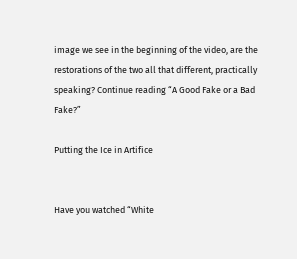image we see in the beginning of the video, are the restorations of the two all that different, practically speaking? Continue reading “A Good Fake or a Bad Fake?”

Putting the Ice in Artifice


Have you watched “White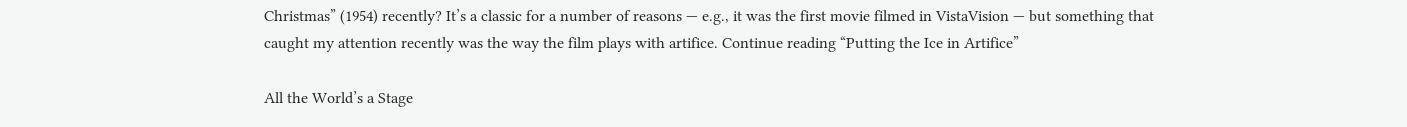Christmas” (1954) recently? It’s a classic for a number of reasons — e.g., it was the first movie filmed in VistaVision — but something that caught my attention recently was the way the film plays with artifice. Continue reading “Putting the Ice in Artifice”

All the World’s a Stage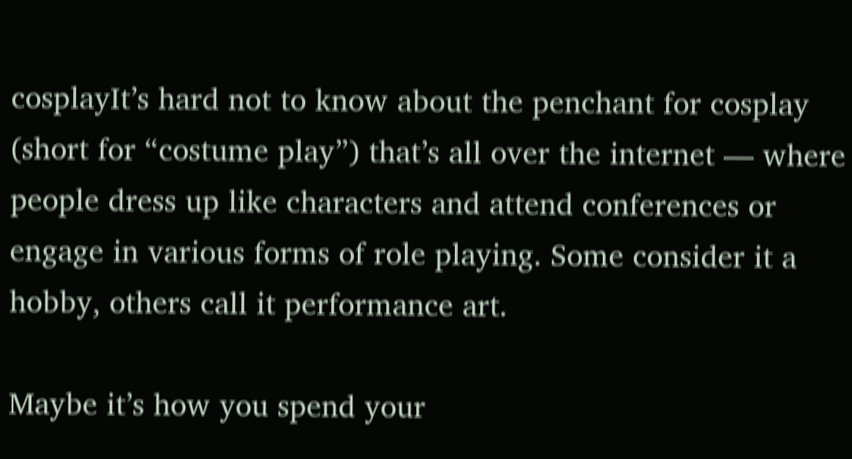cosplayIt’s hard not to know about the penchant for cosplay (short for “costume play”) that’s all over the internet — where people dress up like characters and attend conferences or engage in various forms of role playing. Some consider it a hobby, others call it performance art.

Maybe it’s how you spend your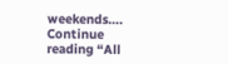weekends…. Continue reading “All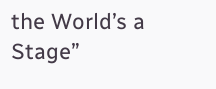the World’s a Stage”